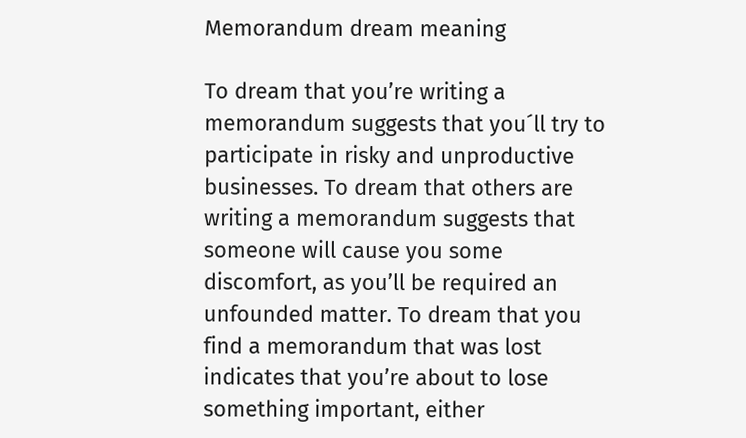Memorandum dream meaning

To dream that you’re writing a memorandum suggests that you´ll try to participate in risky and unproductive businesses. To dream that others are writing a memorandum suggests that someone will cause you some discomfort, as you’ll be required an unfounded matter. To dream that you find a memorandum that was lost indicates that you’re about to lose something important, either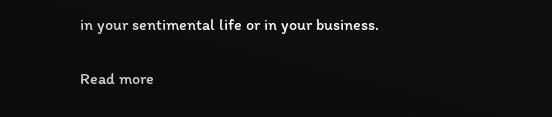in your sentimental life or in your business.

Read more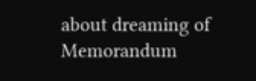about dreaming of Memorandum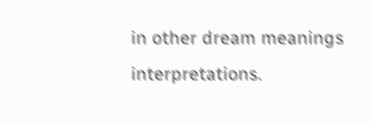in other dream meanings interpretations.